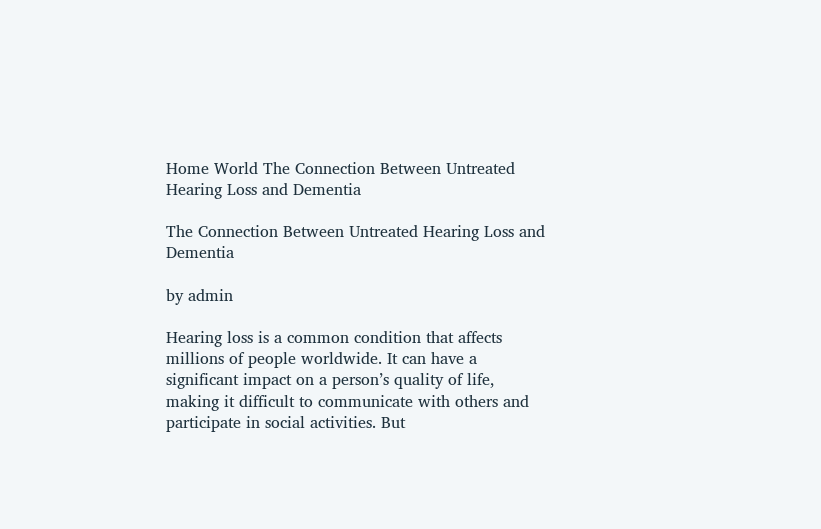Home World The Connection Between Untreated Hearing Loss and Dementia

The Connection Between Untreated Hearing Loss and Dementia

by admin

Hearing loss is a common condition that affects millions of people worldwide. It can have a significant impact on a person’s quality of life, making it difficult to communicate with others and participate in social activities. But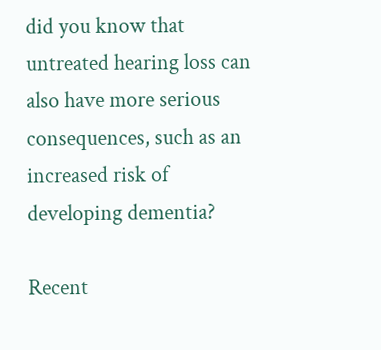did you know that untreated hearing loss can also have more serious consequences, such as an increased risk of developing dementia?

Recent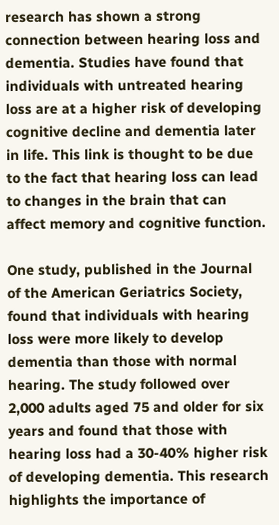research has shown a strong connection between hearing loss and dementia. Studies have found that individuals with untreated hearing loss are at a higher risk of developing cognitive decline and dementia later in life. This link is thought to be due to the fact that hearing loss can lead to changes in the brain that can affect memory and cognitive function.

One study, published in the Journal of the American Geriatrics Society, found that individuals with hearing loss were more likely to develop dementia than those with normal hearing. The study followed over 2,000 adults aged 75 and older for six years and found that those with hearing loss had a 30-40% higher risk of developing dementia. This research highlights the importance of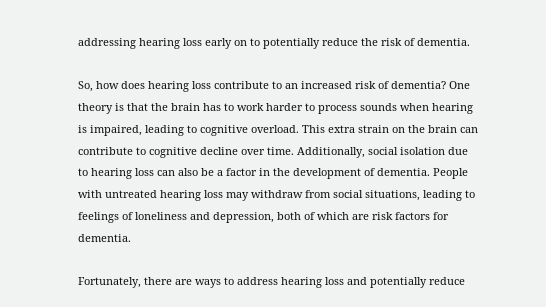addressing hearing loss early on to potentially reduce the risk of dementia.

So, how does hearing loss contribute to an increased risk of dementia? One theory is that the brain has to work harder to process sounds when hearing is impaired, leading to cognitive overload. This extra strain on the brain can contribute to cognitive decline over time. Additionally, social isolation due to hearing loss can also be a factor in the development of dementia. People with untreated hearing loss may withdraw from social situations, leading to feelings of loneliness and depression, both of which are risk factors for dementia.

Fortunately, there are ways to address hearing loss and potentially reduce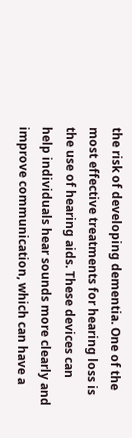the risk of developing dementia. One of the most effective treatments for hearing loss is the use of hearing aids. These devices can help individuals hear sounds more clearly and improve communication, which can have a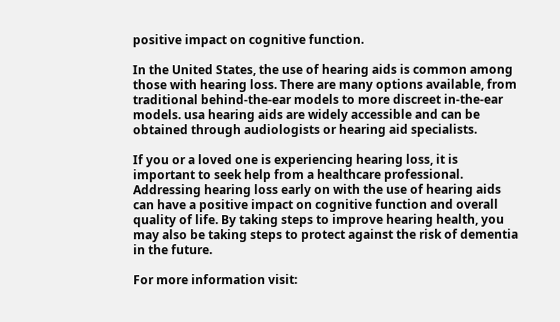positive impact on cognitive function.

In the United States, the use of hearing aids is common among those with hearing loss. There are many options available, from traditional behind-the-ear models to more discreet in-the-ear models. usa hearing aids are widely accessible and can be obtained through audiologists or hearing aid specialists.

If you or a loved one is experiencing hearing loss, it is important to seek help from a healthcare professional. Addressing hearing loss early on with the use of hearing aids can have a positive impact on cognitive function and overall quality of life. By taking steps to improve hearing health, you may also be taking steps to protect against the risk of dementia in the future.

For more information visit: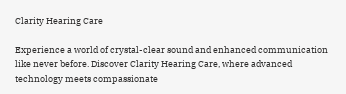Clarity Hearing Care

Experience a world of crystal-clear sound and enhanced communication like never before. Discover Clarity Hearing Care, where advanced technology meets compassionate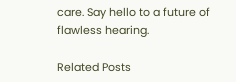care. Say hello to a future of flawless hearing.

Related Posts